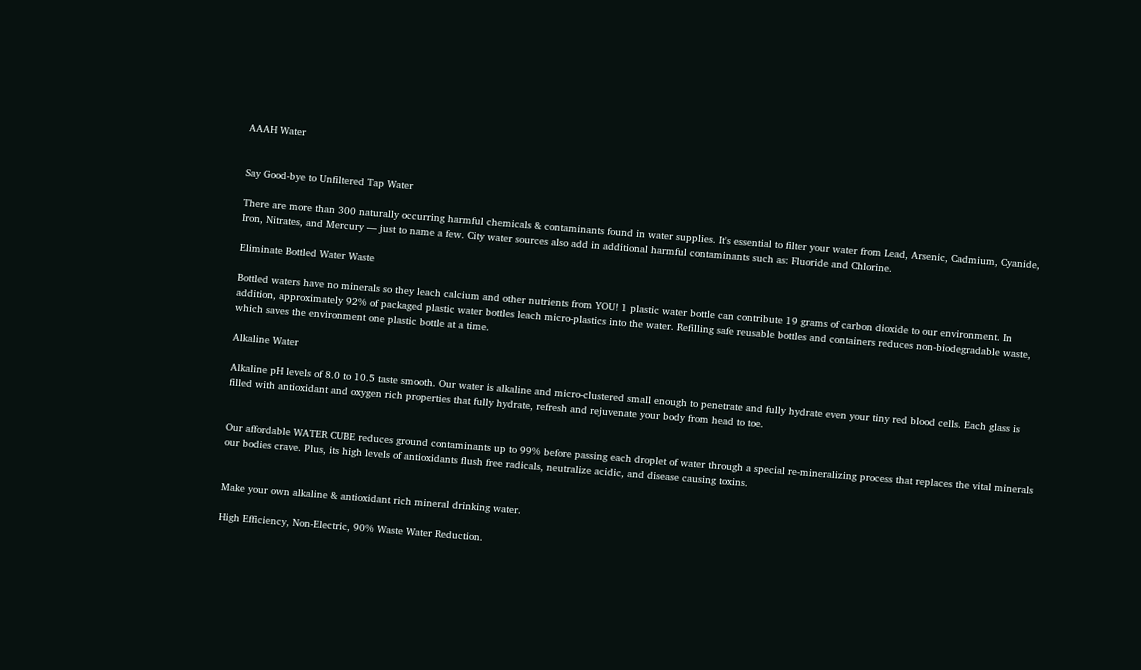AAAH Water


Say Good-bye to Unfiltered Tap Water

There are more than 300 naturally occurring harmful chemicals & contaminants found in water supplies. It's essential to filter your water from Lead, Arsenic, Cadmium, Cyanide, Iron, Nitrates, and Mercury — just to name a few. City water sources also add in additional harmful contaminants such as: Fluoride and Chlorine.

Eliminate Bottled Water Waste

Bottled waters have no minerals so they leach calcium and other nutrients from YOU! 1 plastic water bottle can contribute 19 grams of carbon dioxide to our environment. In addition, approximately 92% of packaged plastic water bottles leach micro-plastics into the water. Refilling safe reusable bottles and containers reduces non-biodegradable waste, which saves the environment one plastic bottle at a time.

Alkaline Water

Alkaline pH levels of 8.0 to 10.5 taste smooth. Our water is alkaline and micro-clustered small enough to penetrate and fully hydrate even your tiny red blood cells. Each glass is filled with antioxidant and oxygen rich properties that fully hydrate, refresh and rejuvenate your body from head to toe.


Our affordable WATER CUBE reduces ground contaminants up to 99% before passing each droplet of water through a special re-mineralizing process that replaces the vital minerals our bodies crave. Plus, its high levels of antioxidants flush free radicals, neutralize acidic, and disease causing toxins.


Make your own alkaline & antioxidant rich mineral drinking water.

High Efficiency, Non-Electric, 90% Waste Water Reduction.